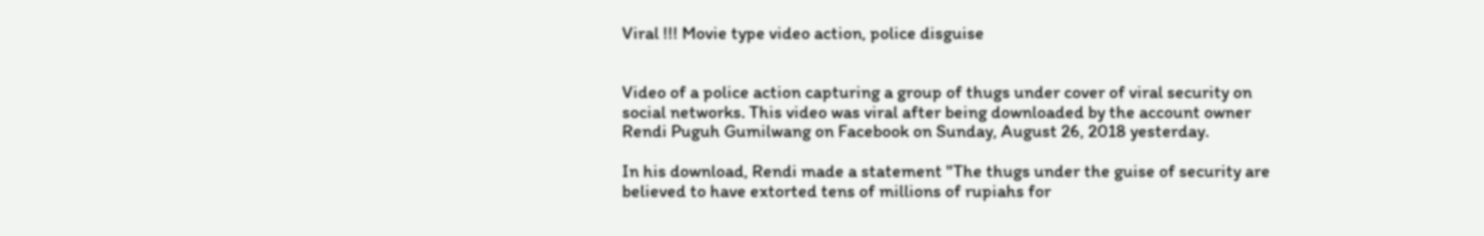Viral !!! Movie type video action, police disguise


Video of a police action capturing a group of thugs under cover of viral security on social networks. This video was viral after being downloaded by the account owner Rendi Puguh Gumilwang on Facebook on Sunday, August 26, 2018 yesterday.

In his download, Rendi made a statement "The thugs under the guise of security are believed to have extorted tens of millions of rupiahs for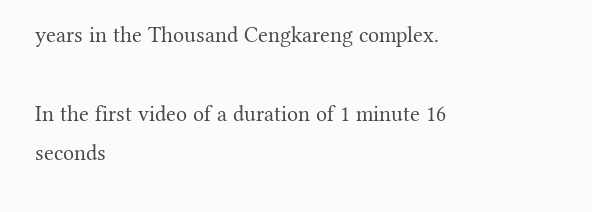years in the Thousand Cengkareng complex.

In the first video of a duration of 1 minute 16 seconds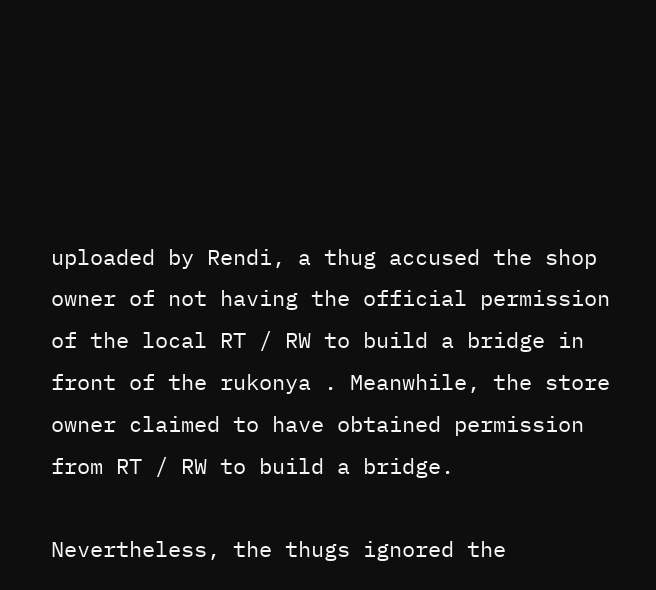uploaded by Rendi, a thug accused the shop owner of not having the official permission of the local RT / RW to build a bridge in front of the rukonya . Meanwhile, the store owner claimed to have obtained permission from RT / RW to build a bridge.

Nevertheless, the thugs ignored the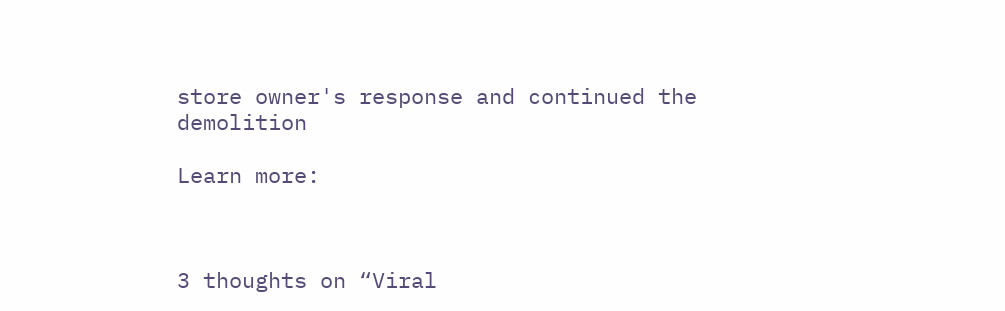store owner's response and continued the demolition

Learn more:



3 thoughts on “Viral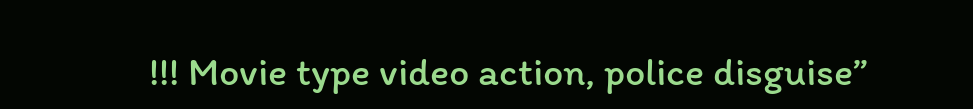!!! Movie type video action, police disguise”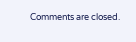Comments are closed.